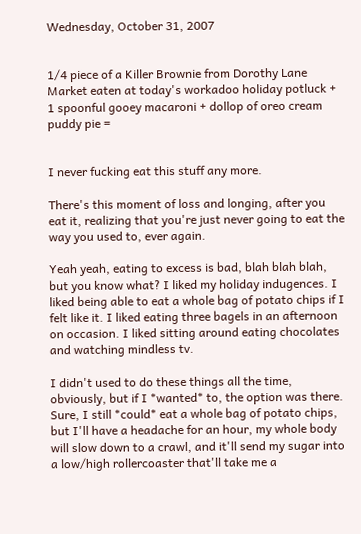Wednesday, October 31, 2007


1/4 piece of a Killer Brownie from Dorothy Lane Market eaten at today's workadoo holiday potluck + 1 spoonful gooey macaroni + dollop of oreo cream puddy pie =


I never fucking eat this stuff any more.

There's this moment of loss and longing, after you eat it, realizing that you're just never going to eat the way you used to, ever again.

Yeah yeah, eating to excess is bad, blah blah blah, but you know what? I liked my holiday indugences. I liked being able to eat a whole bag of potato chips if I felt like it. I liked eating three bagels in an afternoon on occasion. I liked sitting around eating chocolates and watching mindless tv.

I didn't used to do these things all the time, obviously, but if I *wanted* to, the option was there. Sure, I still *could* eat a whole bag of potato chips, but I'll have a headache for an hour, my whole body will slow down to a crawl, and it'll send my sugar into a low/high rollercoaster that'll take me a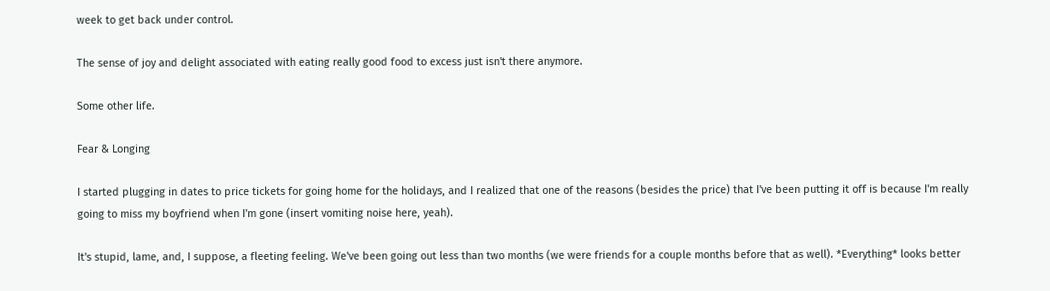week to get back under control.

The sense of joy and delight associated with eating really good food to excess just isn't there anymore.

Some other life.

Fear & Longing

I started plugging in dates to price tickets for going home for the holidays, and I realized that one of the reasons (besides the price) that I've been putting it off is because I'm really going to miss my boyfriend when I'm gone (insert vomiting noise here, yeah).

It's stupid, lame, and, I suppose, a fleeting feeling. We've been going out less than two months (we were friends for a couple months before that as well). *Everything* looks better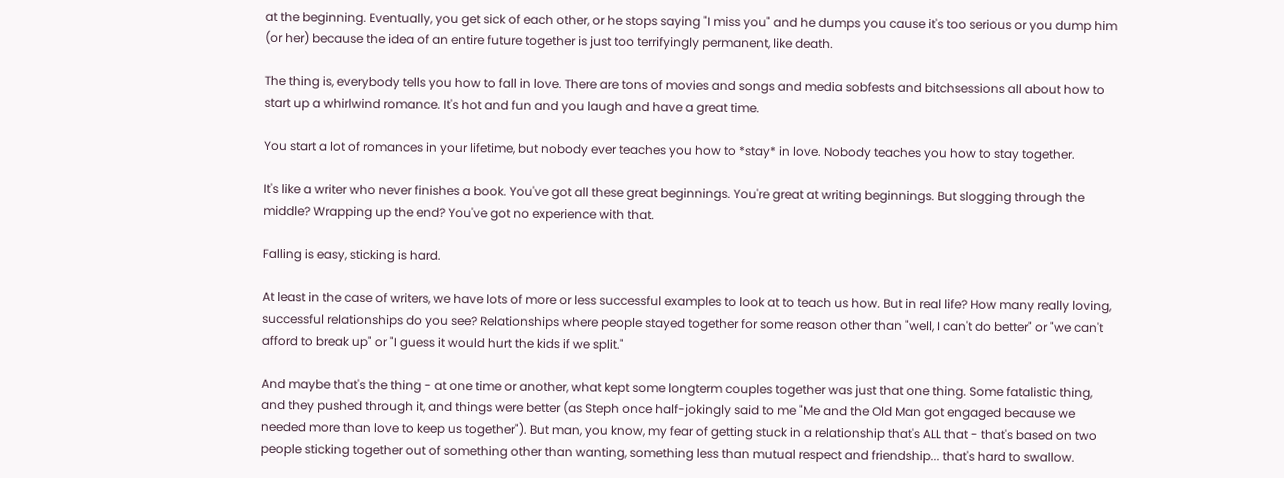at the beginning. Eventually, you get sick of each other, or he stops saying "I miss you" and he dumps you cause it's too serious or you dump him (or her) because the idea of an entire future together is just too terrifyingly permanent, like death.

The thing is, everybody tells you how to fall in love. There are tons of movies and songs and media sobfests and bitchsessions all about how to start up a whirlwind romance. It's hot and fun and you laugh and have a great time.

You start a lot of romances in your lifetime, but nobody ever teaches you how to *stay* in love. Nobody teaches you how to stay together.

It's like a writer who never finishes a book. You've got all these great beginnings. You're great at writing beginnings. But slogging through the middle? Wrapping up the end? You've got no experience with that.

Falling is easy, sticking is hard.

At least in the case of writers, we have lots of more or less successful examples to look at to teach us how. But in real life? How many really loving, successful relationships do you see? Relationships where people stayed together for some reason other than "well, I can't do better" or "we can't afford to break up" or "I guess it would hurt the kids if we split."

And maybe that's the thing - at one time or another, what kept some longterm couples together was just that one thing. Some fatalistic thing, and they pushed through it, and things were better (as Steph once half-jokingly said to me "Me and the Old Man got engaged because we needed more than love to keep us together"). But man, you know, my fear of getting stuck in a relationship that's ALL that - that's based on two people sticking together out of something other than wanting, something less than mutual respect and friendship... that's hard to swallow.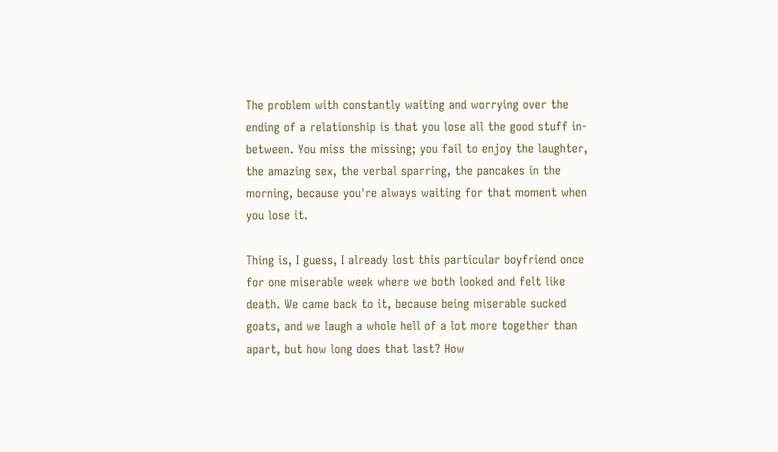The problem with constantly waiting and worrying over the ending of a relationship is that you lose all the good stuff in-between. You miss the missing; you fail to enjoy the laughter, the amazing sex, the verbal sparring, the pancakes in the morning, because you're always waiting for that moment when you lose it.

Thing is, I guess, I already lost this particular boyfriend once for one miserable week where we both looked and felt like death. We came back to it, because being miserable sucked goats, and we laugh a whole hell of a lot more together than apart, but how long does that last? How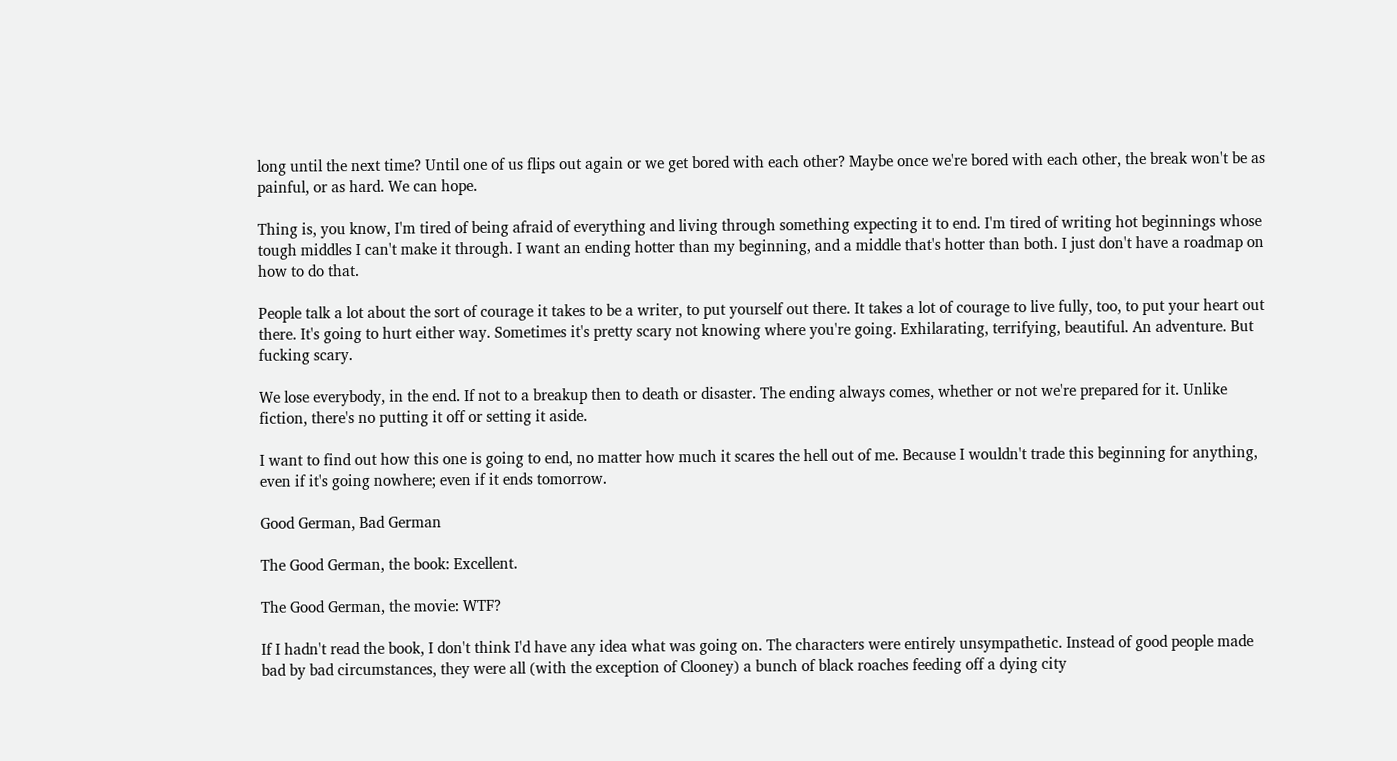long until the next time? Until one of us flips out again or we get bored with each other? Maybe once we're bored with each other, the break won't be as painful, or as hard. We can hope.

Thing is, you know, I'm tired of being afraid of everything and living through something expecting it to end. I'm tired of writing hot beginnings whose tough middles I can't make it through. I want an ending hotter than my beginning, and a middle that's hotter than both. I just don't have a roadmap on how to do that.

People talk a lot about the sort of courage it takes to be a writer, to put yourself out there. It takes a lot of courage to live fully, too, to put your heart out there. It's going to hurt either way. Sometimes it's pretty scary not knowing where you're going. Exhilarating, terrifying, beautiful. An adventure. But fucking scary.

We lose everybody, in the end. If not to a breakup then to death or disaster. The ending always comes, whether or not we're prepared for it. Unlike fiction, there's no putting it off or setting it aside.

I want to find out how this one is going to end, no matter how much it scares the hell out of me. Because I wouldn't trade this beginning for anything, even if it's going nowhere; even if it ends tomorrow.

Good German, Bad German

The Good German, the book: Excellent.

The Good German, the movie: WTF?

If I hadn't read the book, I don't think I'd have any idea what was going on. The characters were entirely unsympathetic. Instead of good people made bad by bad circumstances, they were all (with the exception of Clooney) a bunch of black roaches feeding off a dying city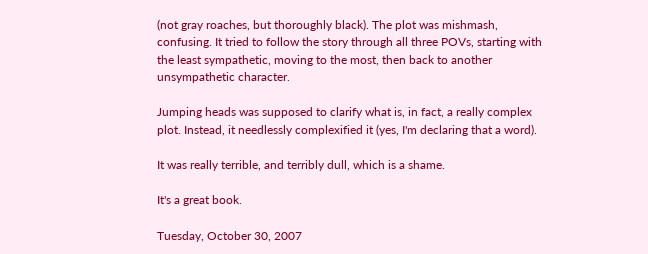(not gray roaches, but thoroughly black). The plot was mishmash, confusing. It tried to follow the story through all three POVs, starting with the least sympathetic, moving to the most, then back to another unsympathetic character.

Jumping heads was supposed to clarify what is, in fact, a really complex plot. Instead, it needlessly complexified it (yes, I'm declaring that a word).

It was really terrible, and terribly dull, which is a shame.

It's a great book.

Tuesday, October 30, 2007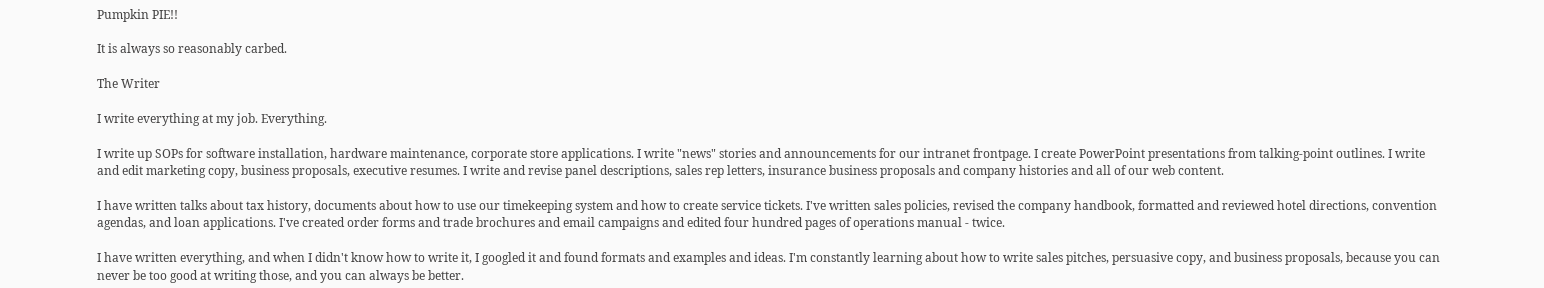Pumpkin PIE!!

It is always so reasonably carbed.

The Writer

I write everything at my job. Everything.

I write up SOPs for software installation, hardware maintenance, corporate store applications. I write "news" stories and announcements for our intranet frontpage. I create PowerPoint presentations from talking-point outlines. I write and edit marketing copy, business proposals, executive resumes. I write and revise panel descriptions, sales rep letters, insurance business proposals and company histories and all of our web content.

I have written talks about tax history, documents about how to use our timekeeping system and how to create service tickets. I've written sales policies, revised the company handbook, formatted and reviewed hotel directions, convention agendas, and loan applications. I've created order forms and trade brochures and email campaigns and edited four hundred pages of operations manual - twice.

I have written everything, and when I didn't know how to write it, I googled it and found formats and examples and ideas. I'm constantly learning about how to write sales pitches, persuasive copy, and business proposals, because you can never be too good at writing those, and you can always be better.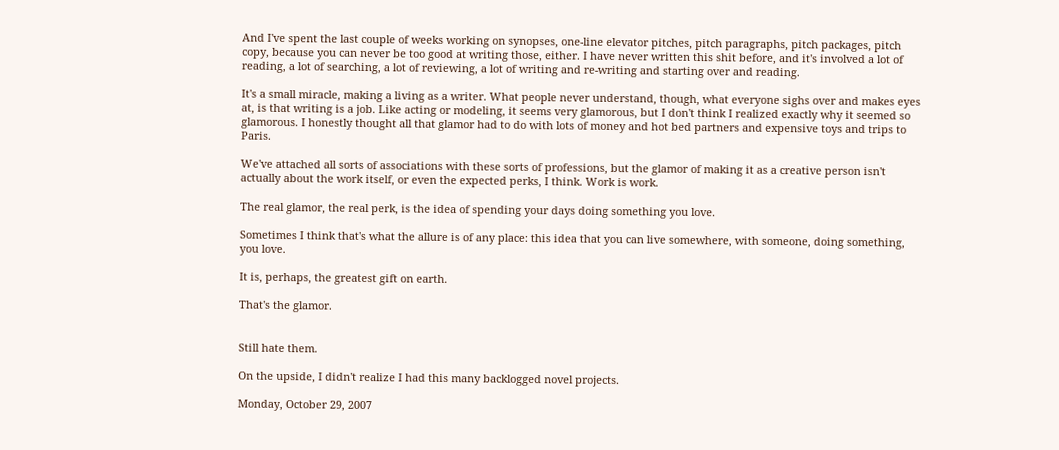And I've spent the last couple of weeks working on synopses, one-line elevator pitches, pitch paragraphs, pitch packages, pitch copy, because you can never be too good at writing those, either. I have never written this shit before, and it's involved a lot of reading, a lot of searching, a lot of reviewing, a lot of writing and re-writing and starting over and reading.

It's a small miracle, making a living as a writer. What people never understand, though, what everyone sighs over and makes eyes at, is that writing is a job. Like acting or modeling, it seems very glamorous, but I don't think I realized exactly why it seemed so glamorous. I honestly thought all that glamor had to do with lots of money and hot bed partners and expensive toys and trips to Paris.

We've attached all sorts of associations with these sorts of professions, but the glamor of making it as a creative person isn't actually about the work itself, or even the expected perks, I think. Work is work.

The real glamor, the real perk, is the idea of spending your days doing something you love.

Sometimes I think that's what the allure is of any place: this idea that you can live somewhere, with someone, doing something, you love.

It is, perhaps, the greatest gift on earth.

That's the glamor.


Still hate them.

On the upside, I didn't realize I had this many backlogged novel projects.

Monday, October 29, 2007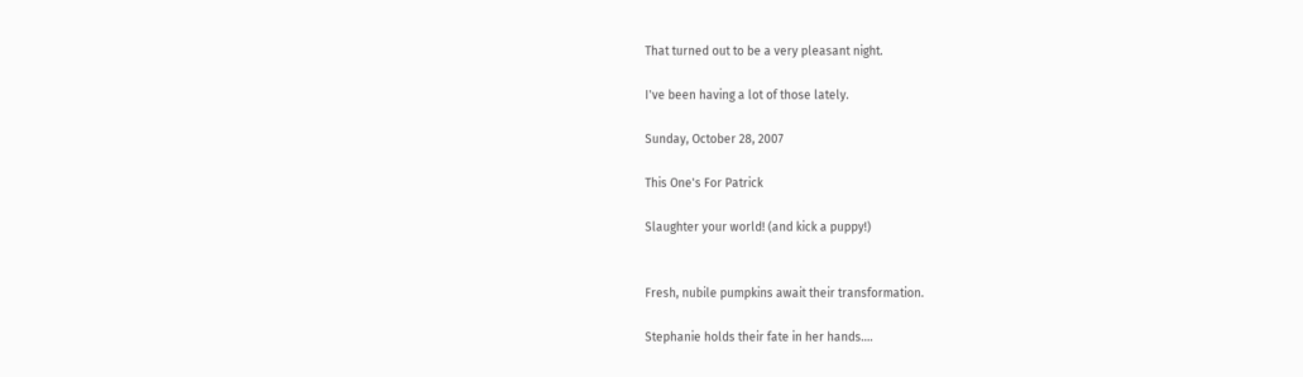That turned out to be a very pleasant night.

I've been having a lot of those lately.

Sunday, October 28, 2007

This One's For Patrick

Slaughter your world! (and kick a puppy!)


Fresh, nubile pumpkins await their transformation.

Stephanie holds their fate in her hands....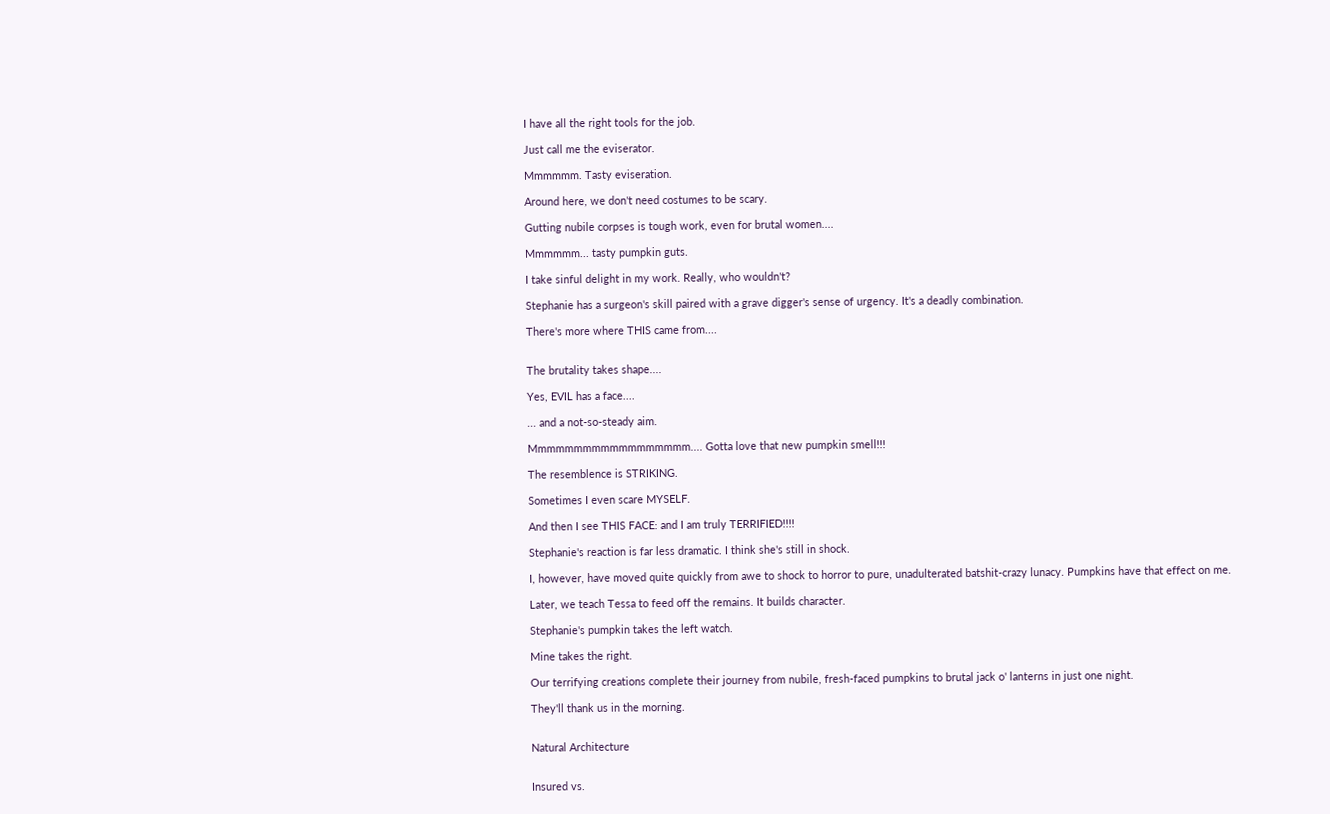I have all the right tools for the job.

Just call me the eviserator.

Mmmmmm. Tasty eviseration.

Around here, we don't need costumes to be scary.

Gutting nubile corpses is tough work, even for brutal women....

Mmmmmm... tasty pumpkin guts.

I take sinful delight in my work. Really, who wouldn't?

Stephanie has a surgeon's skill paired with a grave digger's sense of urgency. It's a deadly combination.

There's more where THIS came from....


The brutality takes shape....

Yes, EVIL has a face....

... and a not-so-steady aim.

Mmmmmmmmmmmmmmmmmm.... Gotta love that new pumpkin smell!!!

The resemblence is STRIKING.

Sometimes I even scare MYSELF.

And then I see THIS FACE: and I am truly TERRIFIED!!!!

Stephanie's reaction is far less dramatic. I think she's still in shock.

I, however, have moved quite quickly from awe to shock to horror to pure, unadulterated batshit-crazy lunacy. Pumpkins have that effect on me.

Later, we teach Tessa to feed off the remains. It builds character.

Stephanie's pumpkin takes the left watch.

Mine takes the right.

Our terrifying creations complete their journey from nubile, fresh-faced pumpkins to brutal jack o' lanterns in just one night.

They'll thank us in the morning.


Natural Architecture


Insured vs.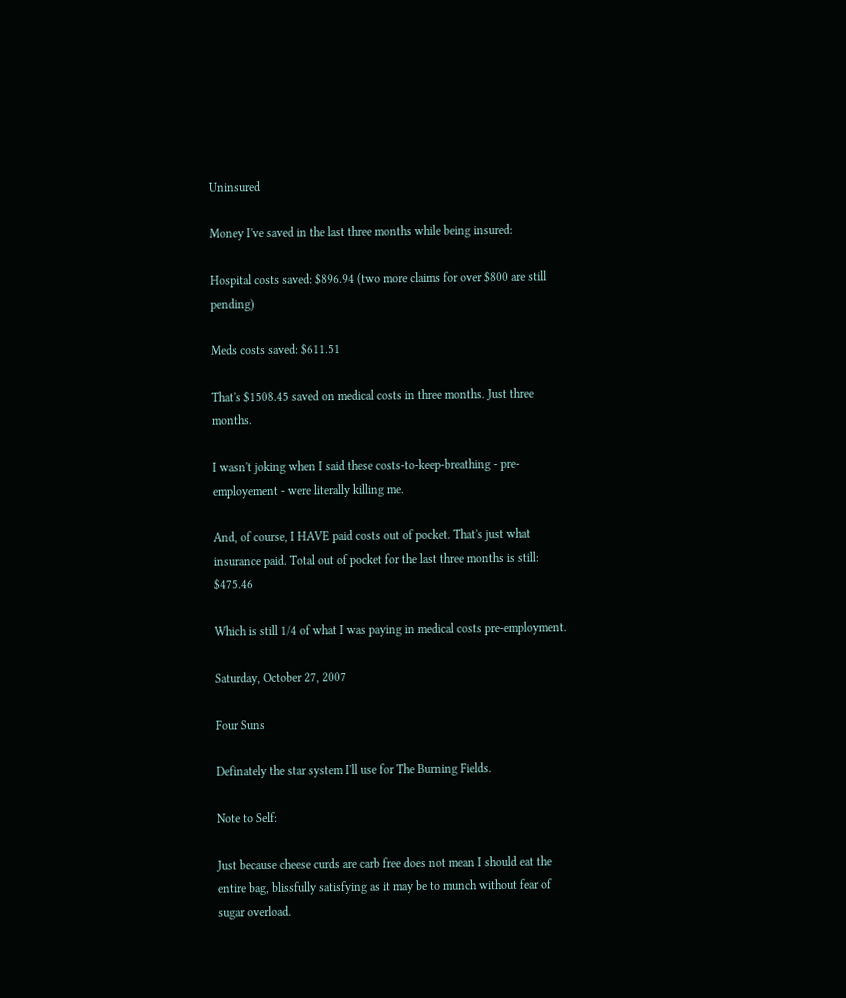Uninsured

Money I've saved in the last three months while being insured:

Hospital costs saved: $896.94 (two more claims for over $800 are still pending)

Meds costs saved: $611.51

That's $1508.45 saved on medical costs in three months. Just three months.

I wasn't joking when I said these costs-to-keep-breathing - pre-employement - were literally killing me.

And, of course, I HAVE paid costs out of pocket. That's just what insurance paid. Total out of pocket for the last three months is still: $475.46

Which is still 1/4 of what I was paying in medical costs pre-employment.

Saturday, October 27, 2007

Four Suns

Definately the star system I'll use for The Burning Fields.

Note to Self:

Just because cheese curds are carb free does not mean I should eat the entire bag, blissfully satisfying as it may be to munch without fear of sugar overload.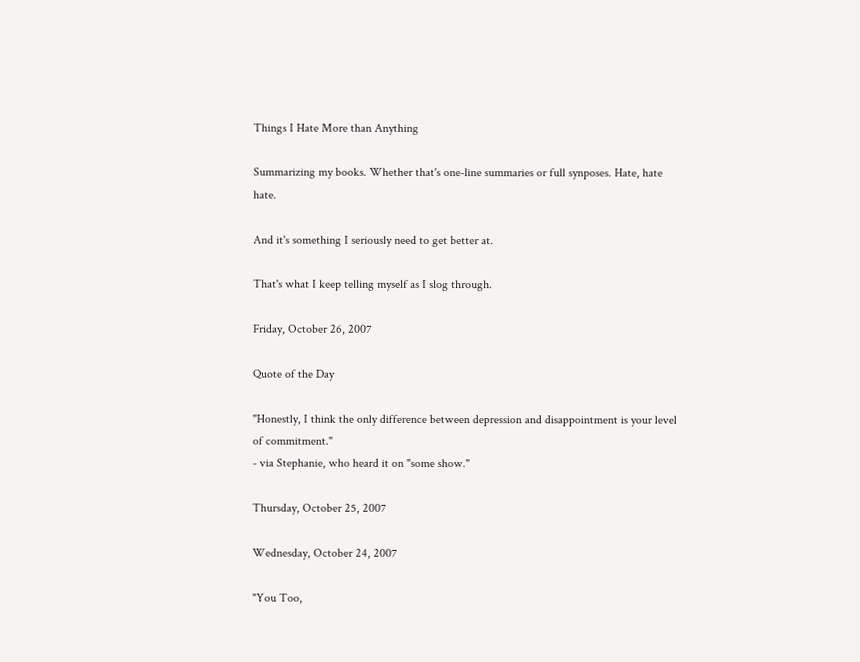Things I Hate More than Anything

Summarizing my books. Whether that's one-line summaries or full synposes. Hate, hate hate.

And it's something I seriously need to get better at.

That's what I keep telling myself as I slog through.

Friday, October 26, 2007

Quote of the Day

"Honestly, I think the only difference between depression and disappointment is your level of commitment."
- via Stephanie, who heard it on "some show."

Thursday, October 25, 2007

Wednesday, October 24, 2007

"You Too,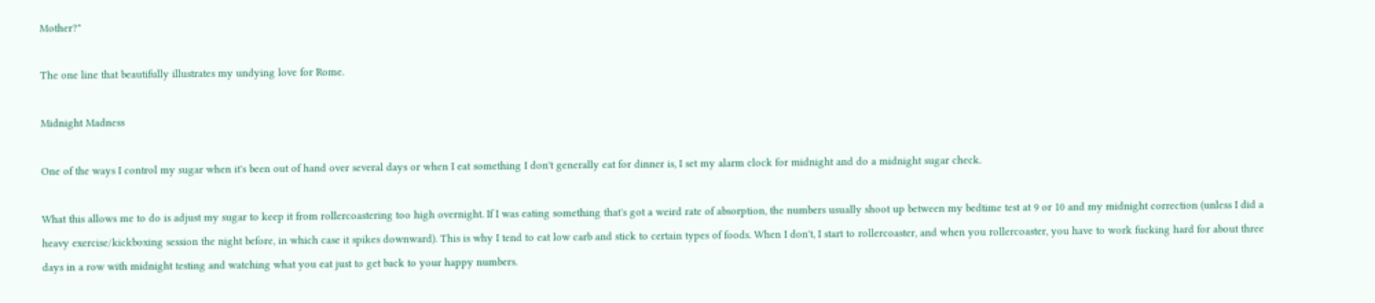Mother?"

The one line that beautifully illustrates my undying love for Rome.

Midnight Madness

One of the ways I control my sugar when it's been out of hand over several days or when I eat something I don't generally eat for dinner is, I set my alarm clock for midnight and do a midnight sugar check.

What this allows me to do is adjust my sugar to keep it from rollercoastering too high overnight. If I was eating something that's got a weird rate of absorption, the numbers usually shoot up between my bedtime test at 9 or 10 and my midnight correction (unless I did a heavy exercise/kickboxing session the night before, in which case it spikes downward). This is why I tend to eat low carb and stick to certain types of foods. When I don't, I start to rollercoaster, and when you rollercoaster, you have to work fucking hard for about three days in a row with midnight testing and watching what you eat just to get back to your happy numbers.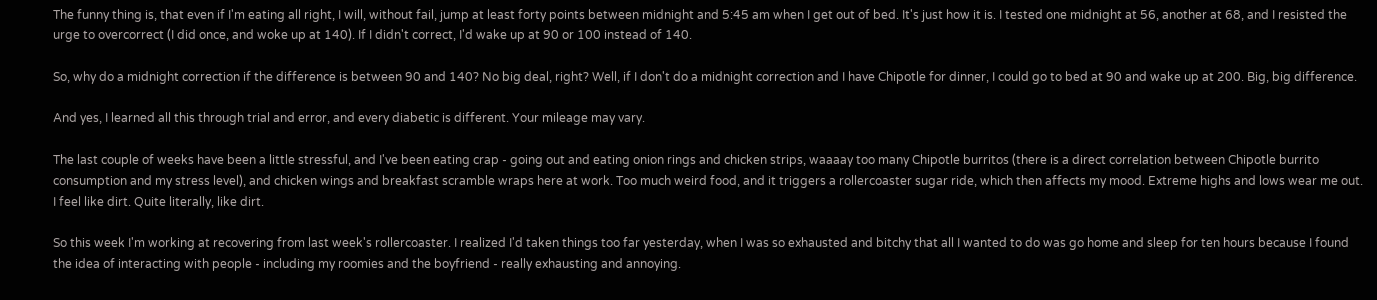The funny thing is, that even if I'm eating all right, I will, without fail, jump at least forty points between midnight and 5:45 am when I get out of bed. It's just how it is. I tested one midnight at 56, another at 68, and I resisted the urge to overcorrect (I did once, and woke up at 140). If I didn't correct, I'd wake up at 90 or 100 instead of 140.

So, why do a midnight correction if the difference is between 90 and 140? No big deal, right? Well, if I don't do a midnight correction and I have Chipotle for dinner, I could go to bed at 90 and wake up at 200. Big, big difference.

And yes, I learned all this through trial and error, and every diabetic is different. Your mileage may vary.

The last couple of weeks have been a little stressful, and I've been eating crap - going out and eating onion rings and chicken strips, waaaay too many Chipotle burritos (there is a direct correlation between Chipotle burrito consumption and my stress level), and chicken wings and breakfast scramble wraps here at work. Too much weird food, and it triggers a rollercoaster sugar ride, which then affects my mood. Extreme highs and lows wear me out. I feel like dirt. Quite literally, like dirt.

So this week I'm working at recovering from last week's rollercoaster. I realized I'd taken things too far yesterday, when I was so exhausted and bitchy that all I wanted to do was go home and sleep for ten hours because I found the idea of interacting with people - including my roomies and the boyfriend - really exhausting and annoying.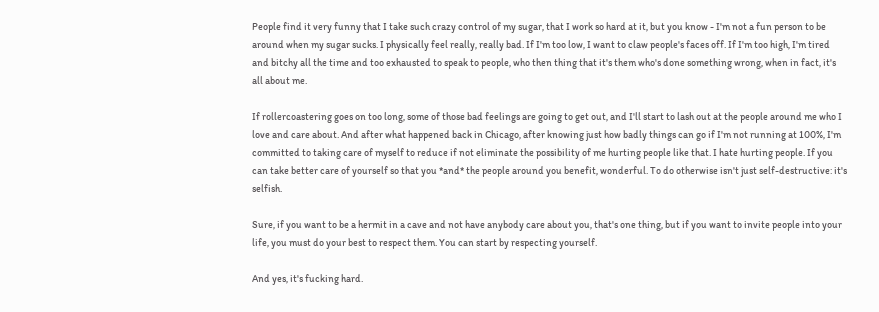People find it very funny that I take such crazy control of my sugar, that I work so hard at it, but you know - I'm not a fun person to be around when my sugar sucks. I physically feel really, really bad. If I'm too low, I want to claw people's faces off. If I'm too high, I'm tired and bitchy all the time and too exhausted to speak to people, who then thing that it's them who's done something wrong, when in fact, it's all about me.

If rollercoastering goes on too long, some of those bad feelings are going to get out, and I'll start to lash out at the people around me who I love and care about. And after what happened back in Chicago, after knowing just how badly things can go if I'm not running at 100%, I'm committed to taking care of myself to reduce if not eliminate the possibility of me hurting people like that. I hate hurting people. If you can take better care of yourself so that you *and* the people around you benefit, wonderful. To do otherwise isn't just self-destructive: it's selfish.

Sure, if you want to be a hermit in a cave and not have anybody care about you, that's one thing, but if you want to invite people into your life, you must do your best to respect them. You can start by respecting yourself.

And yes, it's fucking hard.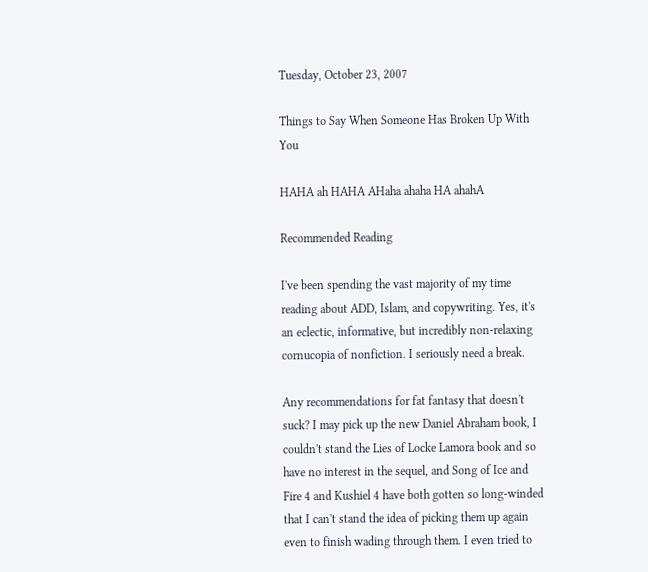Tuesday, October 23, 2007

Things to Say When Someone Has Broken Up With You

HAHA ah HAHA AHaha ahaha HA ahahA

Recommended Reading

I've been spending the vast majority of my time reading about ADD, Islam, and copywriting. Yes, it's an eclectic, informative, but incredibly non-relaxing cornucopia of nonfiction. I seriously need a break.

Any recommendations for fat fantasy that doesn't suck? I may pick up the new Daniel Abraham book, I couldn't stand the Lies of Locke Lamora book and so have no interest in the sequel, and Song of Ice and Fire 4 and Kushiel 4 have both gotten so long-winded that I can't stand the idea of picking them up again even to finish wading through them. I even tried to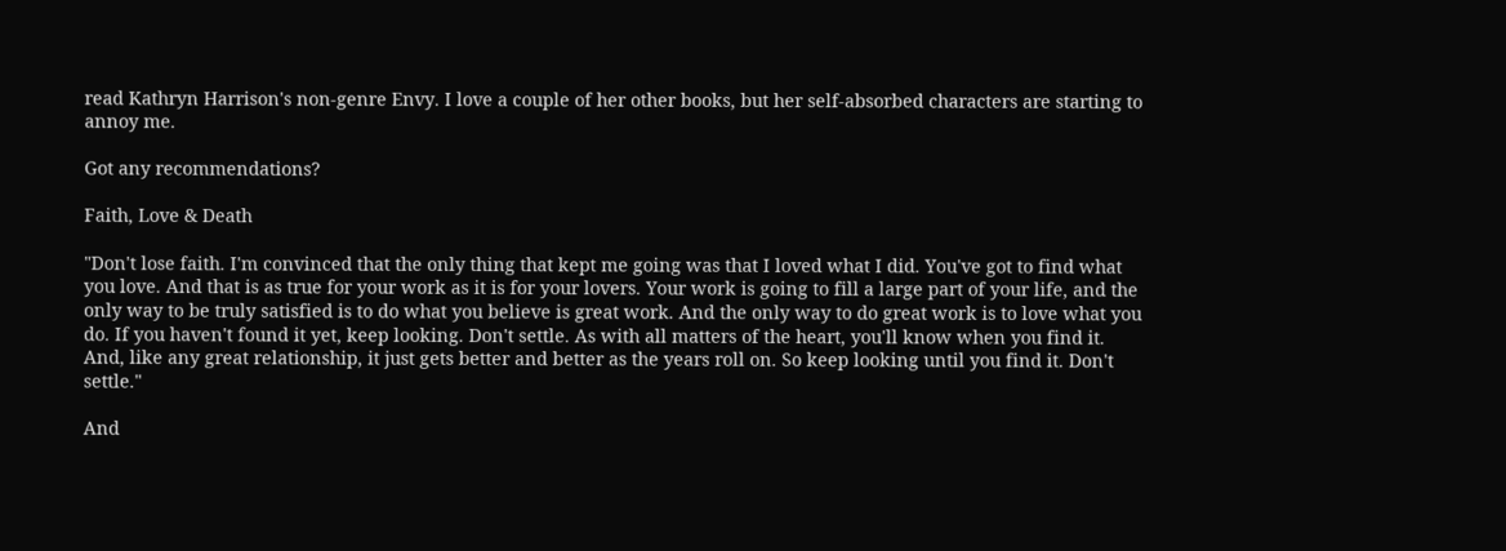read Kathryn Harrison's non-genre Envy. I love a couple of her other books, but her self-absorbed characters are starting to annoy me.

Got any recommendations?

Faith, Love & Death

"Don't lose faith. I'm convinced that the only thing that kept me going was that I loved what I did. You've got to find what you love. And that is as true for your work as it is for your lovers. Your work is going to fill a large part of your life, and the only way to be truly satisfied is to do what you believe is great work. And the only way to do great work is to love what you do. If you haven't found it yet, keep looking. Don't settle. As with all matters of the heart, you'll know when you find it. And, like any great relationship, it just gets better and better as the years roll on. So keep looking until you find it. Don't settle."

And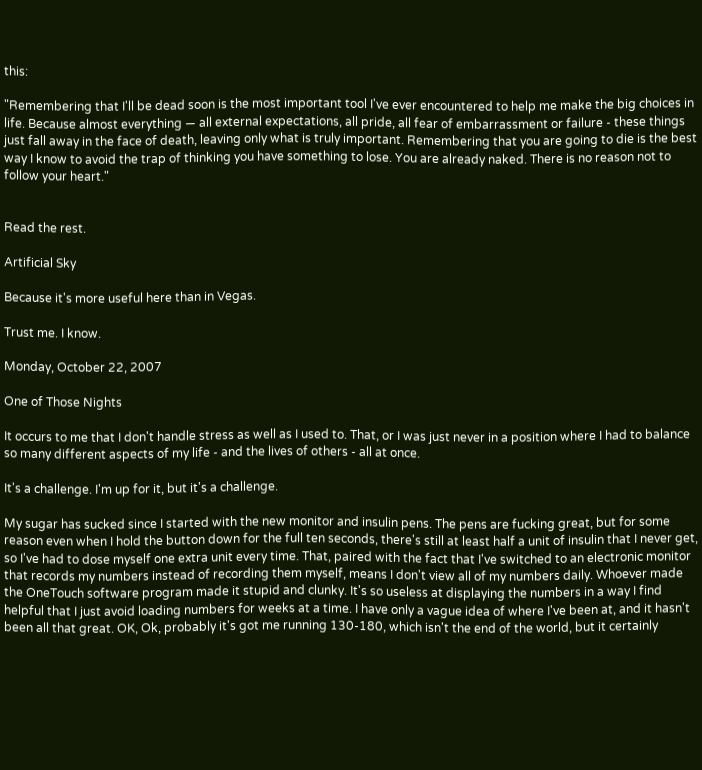this:

"Remembering that I'll be dead soon is the most important tool I've ever encountered to help me make the big choices in life. Because almost everything — all external expectations, all pride, all fear of embarrassment or failure - these things just fall away in the face of death, leaving only what is truly important. Remembering that you are going to die is the best way I know to avoid the trap of thinking you have something to lose. You are already naked. There is no reason not to follow your heart."


Read the rest.

Artificial Sky

Because it's more useful here than in Vegas.

Trust me. I know.

Monday, October 22, 2007

One of Those Nights

It occurs to me that I don't handle stress as well as I used to. That, or I was just never in a position where I had to balance so many different aspects of my life - and the lives of others - all at once.

It's a challenge. I'm up for it, but it's a challenge.

My sugar has sucked since I started with the new monitor and insulin pens. The pens are fucking great, but for some reason even when I hold the button down for the full ten seconds, there's still at least half a unit of insulin that I never get, so I've had to dose myself one extra unit every time. That, paired with the fact that I've switched to an electronic monitor that records my numbers instead of recording them myself, means I don't view all of my numbers daily. Whoever made the OneTouch software program made it stupid and clunky. It's so useless at displaying the numbers in a way I find helpful that I just avoid loading numbers for weeks at a time. I have only a vague idea of where I've been at, and it hasn't been all that great. OK, Ok, probably it's got me running 130-180, which isn't the end of the world, but it certainly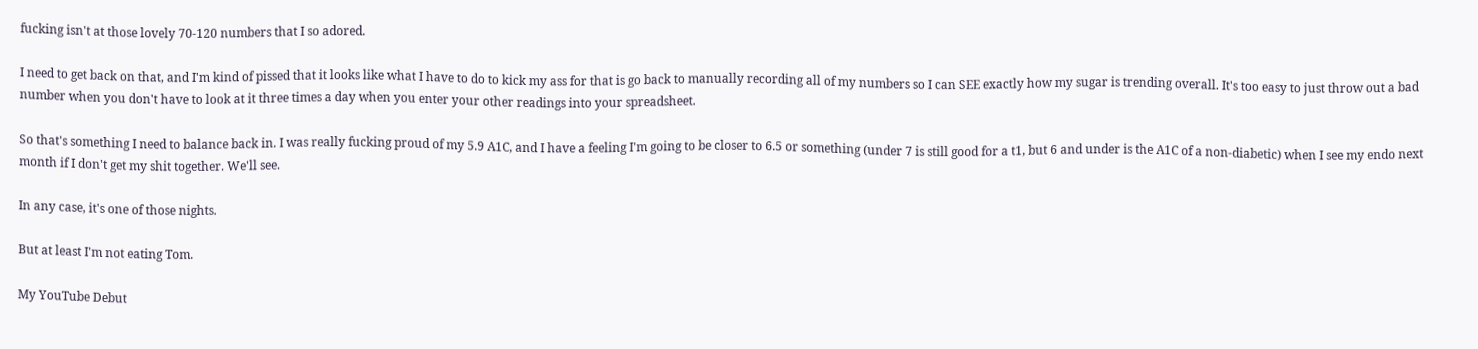fucking isn't at those lovely 70-120 numbers that I so adored.

I need to get back on that, and I'm kind of pissed that it looks like what I have to do to kick my ass for that is go back to manually recording all of my numbers so I can SEE exactly how my sugar is trending overall. It's too easy to just throw out a bad number when you don't have to look at it three times a day when you enter your other readings into your spreadsheet.

So that's something I need to balance back in. I was really fucking proud of my 5.9 A1C, and I have a feeling I'm going to be closer to 6.5 or something (under 7 is still good for a t1, but 6 and under is the A1C of a non-diabetic) when I see my endo next month if I don't get my shit together. We'll see.

In any case, it's one of those nights.

But at least I'm not eating Tom.

My YouTube Debut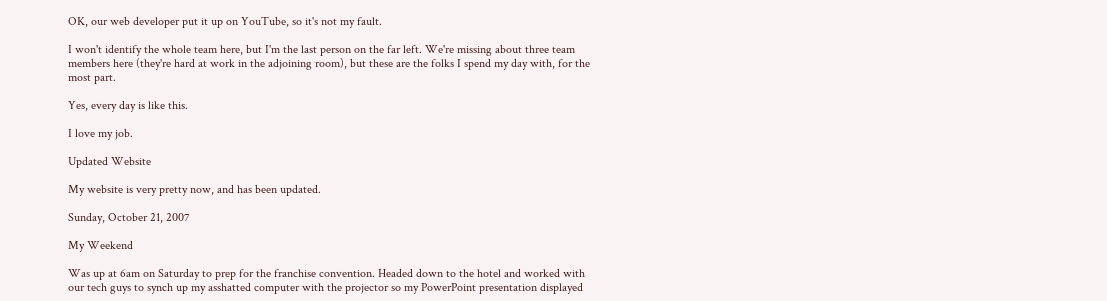OK, our web developer put it up on YouTube, so it's not my fault.

I won't identify the whole team here, but I'm the last person on the far left. We're missing about three team members here (they're hard at work in the adjoining room), but these are the folks I spend my day with, for the most part.

Yes, every day is like this.

I love my job.

Updated Website

My website is very pretty now, and has been updated.

Sunday, October 21, 2007

My Weekend

Was up at 6am on Saturday to prep for the franchise convention. Headed down to the hotel and worked with our tech guys to synch up my asshatted computer with the projector so my PowerPoint presentation displayed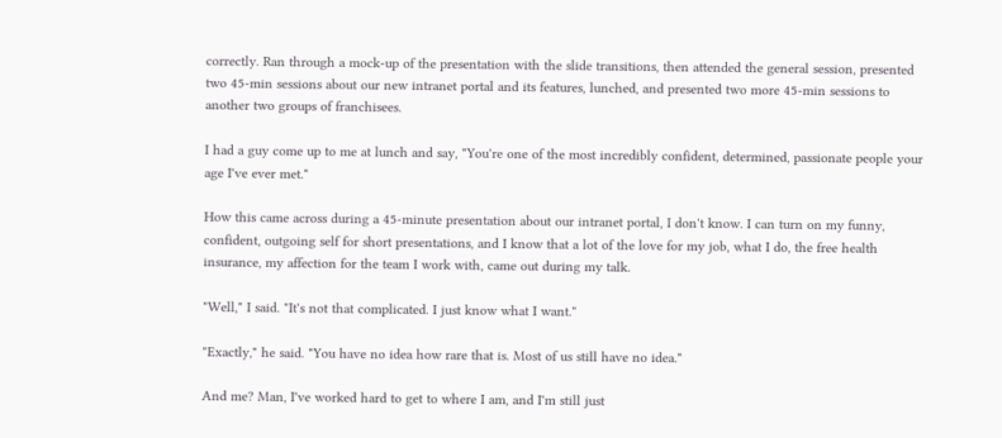correctly. Ran through a mock-up of the presentation with the slide transitions, then attended the general session, presented two 45-min sessions about our new intranet portal and its features, lunched, and presented two more 45-min sessions to another two groups of franchisees.

I had a guy come up to me at lunch and say, "You're one of the most incredibly confident, determined, passionate people your age I've ever met."

How this came across during a 45-minute presentation about our intranet portal, I don't know. I can turn on my funny, confident, outgoing self for short presentations, and I know that a lot of the love for my job, what I do, the free health insurance, my affection for the team I work with, came out during my talk.

"Well," I said. "It's not that complicated. I just know what I want."

"Exactly," he said. "You have no idea how rare that is. Most of us still have no idea."

And me? Man, I've worked hard to get to where I am, and I'm still just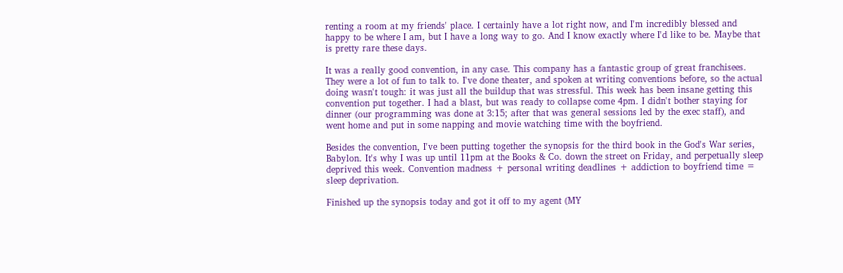renting a room at my friends' place. I certainly have a lot right now, and I'm incredibly blessed and happy to be where I am, but I have a long way to go. And I know exactly where I'd like to be. Maybe that is pretty rare these days.

It was a really good convention, in any case. This company has a fantastic group of great franchisees. They were a lot of fun to talk to. I've done theater, and spoken at writing conventions before, so the actual doing wasn't tough: it was just all the buildup that was stressful. This week has been insane getting this convention put together. I had a blast, but was ready to collapse come 4pm. I didn't bother staying for dinner (our programming was done at 3:15; after that was general sessions led by the exec staff), and went home and put in some napping and movie watching time with the boyfriend.

Besides the convention, I've been putting together the synopsis for the third book in the God's War series, Babylon. It's why I was up until 11pm at the Books & Co. down the street on Friday, and perpetually sleep deprived this week. Convention madness + personal writing deadlines + addiction to boyfriend time = sleep deprivation.

Finished up the synopsis today and got it off to my agent (MY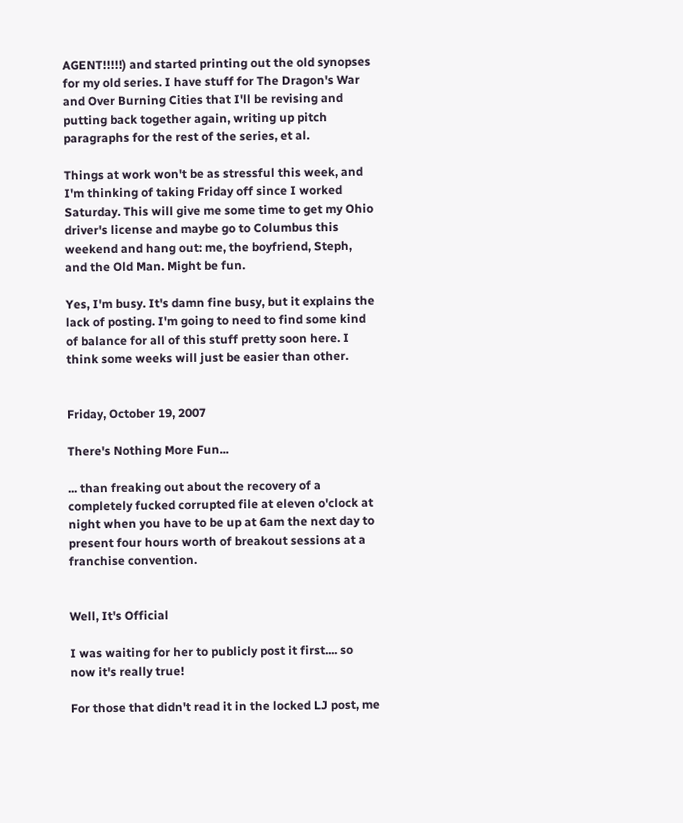AGENT!!!!!) and started printing out the old synopses for my old series. I have stuff for The Dragon's War and Over Burning Cities that I'll be revising and putting back together again, writing up pitch paragraphs for the rest of the series, et al.

Things at work won't be as stressful this week, and I'm thinking of taking Friday off since I worked Saturday. This will give me some time to get my Ohio driver's license and maybe go to Columbus this weekend and hang out: me, the boyfriend, Steph, and the Old Man. Might be fun.

Yes, I'm busy. It's damn fine busy, but it explains the lack of posting. I'm going to need to find some kind of balance for all of this stuff pretty soon here. I think some weeks will just be easier than other.


Friday, October 19, 2007

There's Nothing More Fun...

... than freaking out about the recovery of a completely fucked corrupted file at eleven o'clock at night when you have to be up at 6am the next day to present four hours worth of breakout sessions at a franchise convention.


Well, It's Official

I was waiting for her to publicly post it first.... so now it's really true!

For those that didn't read it in the locked LJ post, me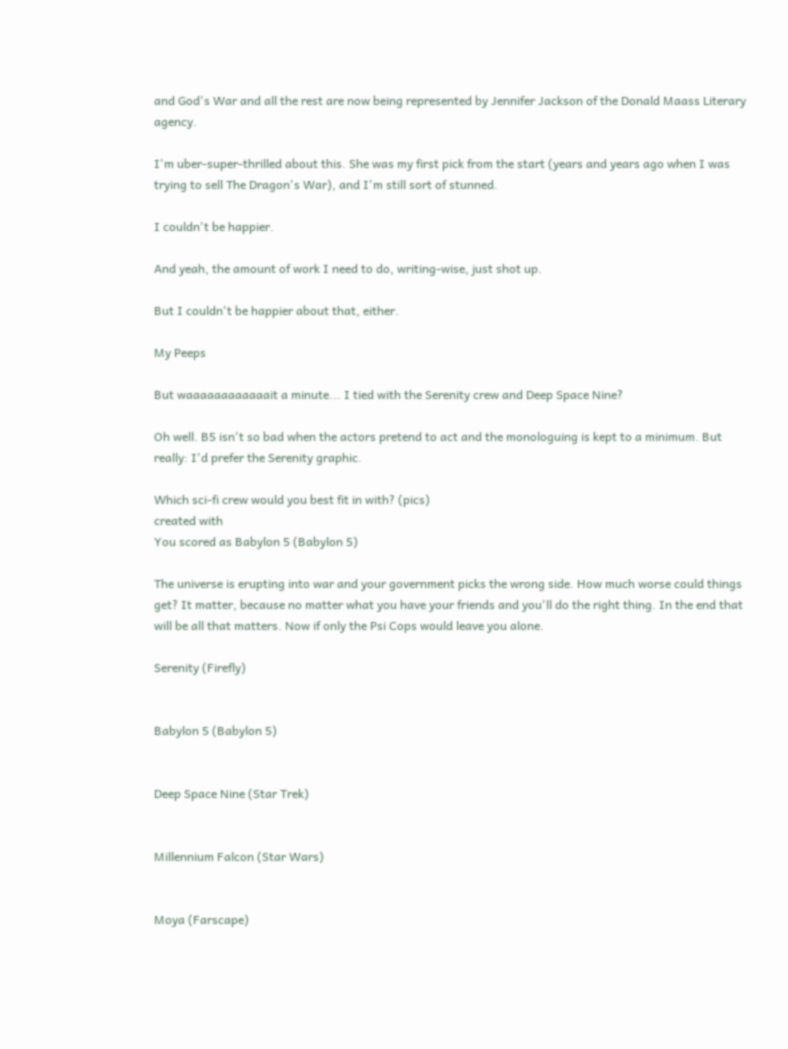and God's War and all the rest are now being represented by Jennifer Jackson of the Donald Maass Literary agency.

I'm uber-super-thrilled about this. She was my first pick from the start (years and years ago when I was trying to sell The Dragon's War), and I'm still sort of stunned.

I couldn't be happier.

And yeah, the amount of work I need to do, writing-wise, just shot up.

But I couldn't be happier about that, either.

My Peeps

But waaaaaaaaaaaait a minute... I tied with the Serenity crew and Deep Space Nine?

Oh well. B5 isn't so bad when the actors pretend to act and the monologuing is kept to a minimum. But really: I'd prefer the Serenity graphic.

Which sci-fi crew would you best fit in with? (pics)
created with
You scored as Babylon 5 (Babylon 5)

The universe is erupting into war and your government picks the wrong side. How much worse could things get? It matter, because no matter what you have your friends and you'll do the right thing. In the end that will be all that matters. Now if only the Psi Cops would leave you alone.

Serenity (Firefly)


Babylon 5 (Babylon 5)


Deep Space Nine (Star Trek)


Millennium Falcon (Star Wars)


Moya (Farscape)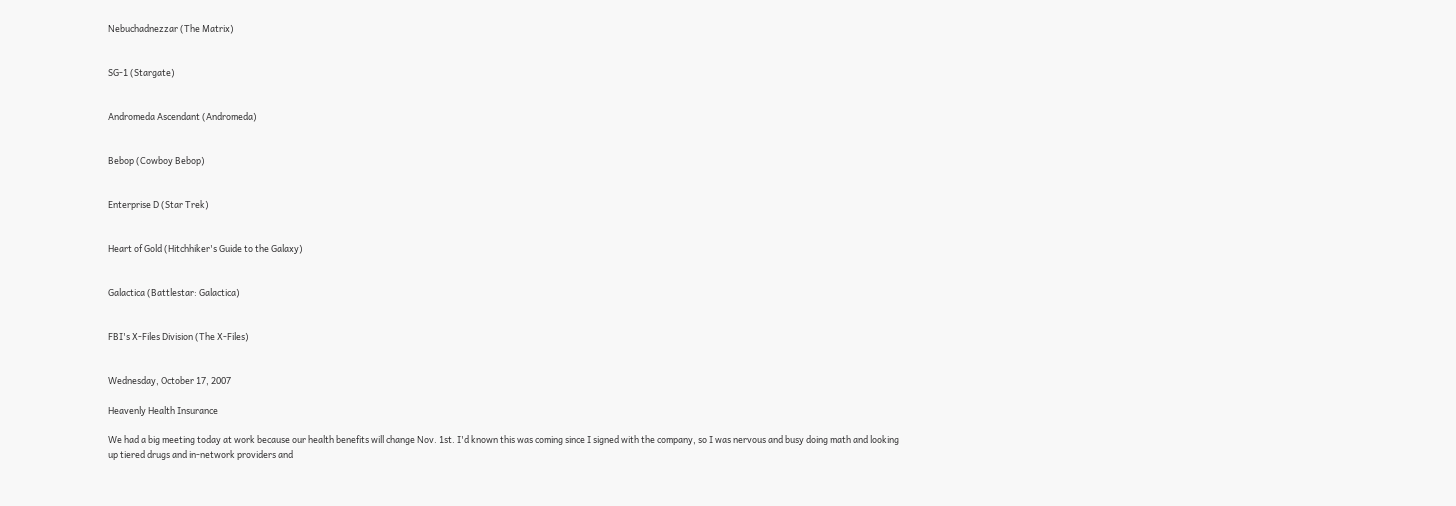Nebuchadnezzar (The Matrix)


SG-1 (Stargate)


Andromeda Ascendant (Andromeda)


Bebop (Cowboy Bebop)


Enterprise D (Star Trek)


Heart of Gold (Hitchhiker's Guide to the Galaxy)


Galactica (Battlestar: Galactica)


FBI's X-Files Division (The X-Files)


Wednesday, October 17, 2007

Heavenly Health Insurance

We had a big meeting today at work because our health benefits will change Nov. 1st. I'd known this was coming since I signed with the company, so I was nervous and busy doing math and looking up tiered drugs and in-network providers and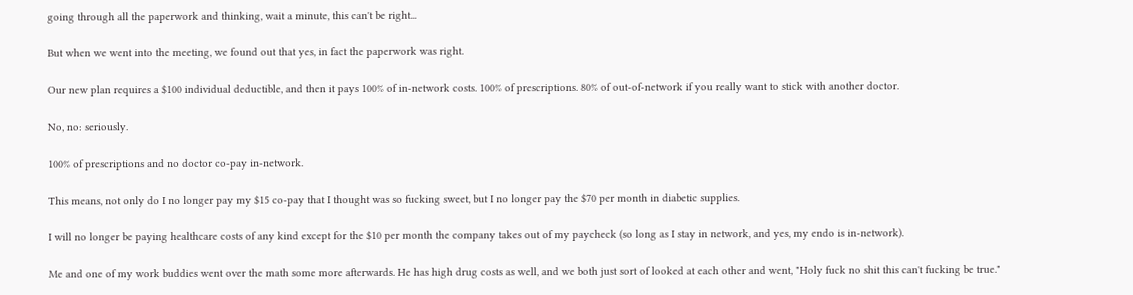going through all the paperwork and thinking, wait a minute, this can't be right...

But when we went into the meeting, we found out that yes, in fact the paperwork was right.

Our new plan requires a $100 individual deductible, and then it pays 100% of in-network costs. 100% of prescriptions. 80% of out-of-network if you really want to stick with another doctor.

No, no: seriously.

100% of prescriptions and no doctor co-pay in-network.

This means, not only do I no longer pay my $15 co-pay that I thought was so fucking sweet, but I no longer pay the $70 per month in diabetic supplies.

I will no longer be paying healthcare costs of any kind except for the $10 per month the company takes out of my paycheck (so long as I stay in network, and yes, my endo is in-network).

Me and one of my work buddies went over the math some more afterwards. He has high drug costs as well, and we both just sort of looked at each other and went, "Holy fuck no shit this can't fucking be true."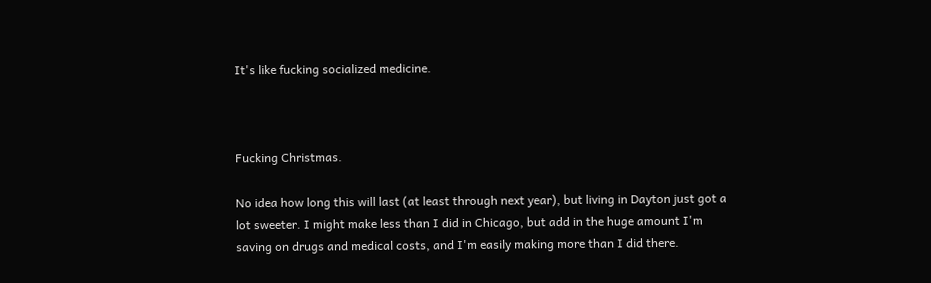It's like fucking socialized medicine.



Fucking Christmas.

No idea how long this will last (at least through next year), but living in Dayton just got a lot sweeter. I might make less than I did in Chicago, but add in the huge amount I'm saving on drugs and medical costs, and I'm easily making more than I did there.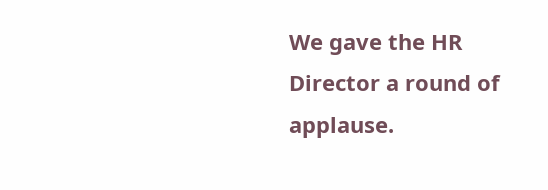We gave the HR Director a round of applause.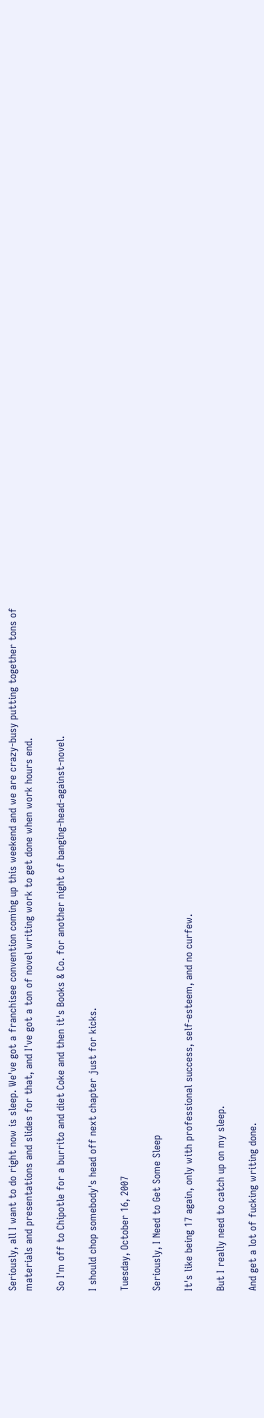Seriously, all I want to do right now is sleep. We've got a franchisee convention coming up this weekend and we are crazy-busy putting together tons of materials and presentations and slides for that, and I've got a ton of novel writing work to get done when work hours end.

So I'm off to Chipotle for a burrito and diet Coke and then it's Books & Co. for another night of banging-head-against-novel.

I should chop somebody's head off next chapter just for kicks.

Tuesday, October 16, 2007

Seriously, I Need to Get Some Sleep

It's like being 17 again, only with professional success, self-esteem, and no curfew.

But I really need to catch up on my sleep.

And get a lot of fucking writing done.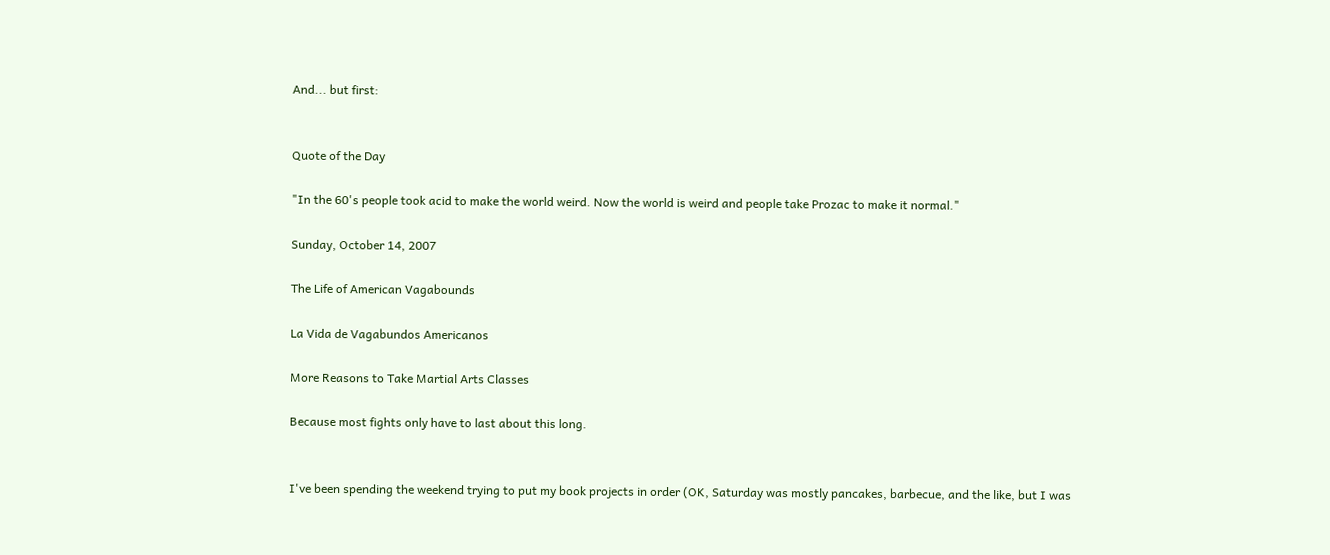And... but first:


Quote of the Day

"In the 60's people took acid to make the world weird. Now the world is weird and people take Prozac to make it normal."

Sunday, October 14, 2007

The Life of American Vagabounds

La Vida de Vagabundos Americanos

More Reasons to Take Martial Arts Classes

Because most fights only have to last about this long.


I've been spending the weekend trying to put my book projects in order (OK, Saturday was mostly pancakes, barbecue, and the like, but I was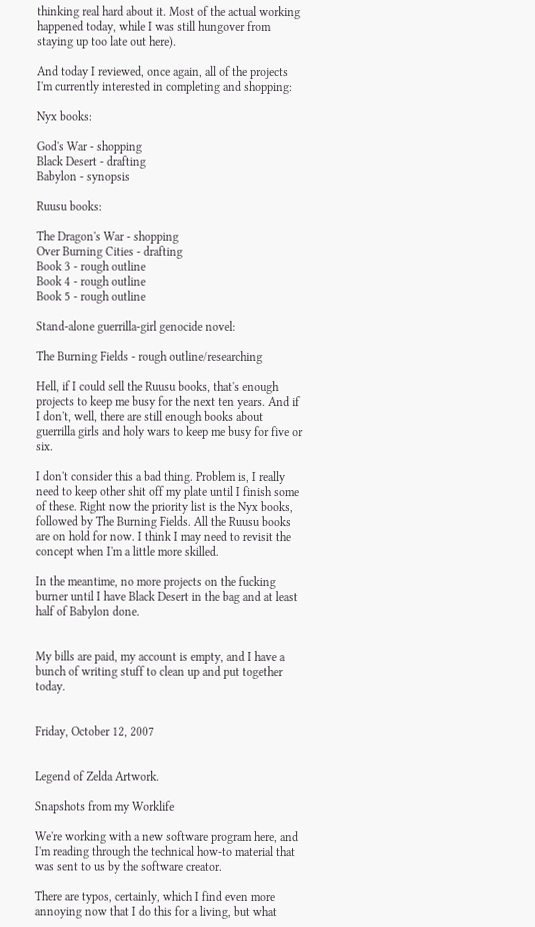thinking real hard about it. Most of the actual working happened today, while I was still hungover from staying up too late out here).

And today I reviewed, once again, all of the projects I'm currently interested in completing and shopping:

Nyx books:

God's War - shopping
Black Desert - drafting
Babylon - synopsis

Ruusu books:

The Dragon's War - shopping
Over Burning Cities - drafting
Book 3 - rough outline
Book 4 - rough outline
Book 5 - rough outline

Stand-alone guerrilla-girl genocide novel:

The Burning Fields - rough outline/researching

Hell, if I could sell the Ruusu books, that's enough projects to keep me busy for the next ten years. And if I don't, well, there are still enough books about guerrilla girls and holy wars to keep me busy for five or six.

I don't consider this a bad thing. Problem is, I really need to keep other shit off my plate until I finish some of these. Right now the priority list is the Nyx books, followed by The Burning Fields. All the Ruusu books are on hold for now. I think I may need to revisit the concept when I'm a little more skilled.

In the meantime, no more projects on the fucking burner until I have Black Desert in the bag and at least half of Babylon done.


My bills are paid, my account is empty, and I have a bunch of writing stuff to clean up and put together today.


Friday, October 12, 2007


Legend of Zelda Artwork.

Snapshots from my Worklife

We're working with a new software program here, and I'm reading through the technical how-to material that was sent to us by the software creator.

There are typos, certainly, which I find even more annoying now that I do this for a living, but what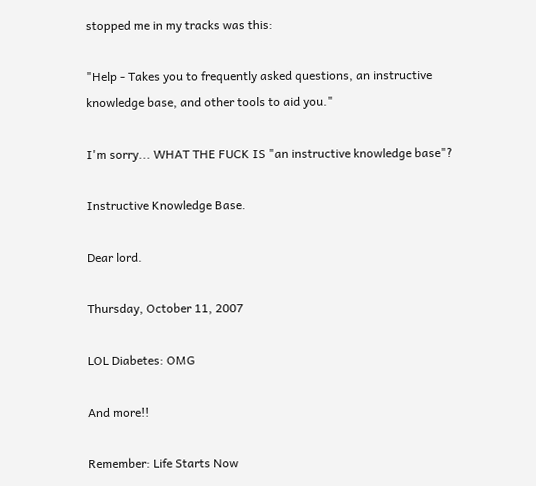stopped me in my tracks was this:

"Help - Takes you to frequently asked questions, an instructive knowledge base, and other tools to aid you."

I'm sorry... WHAT THE FUCK IS "an instructive knowledge base"?

Instructive Knowledge Base.

Dear lord.

Thursday, October 11, 2007

LOL Diabetes: OMG

And more!!

Remember: Life Starts Now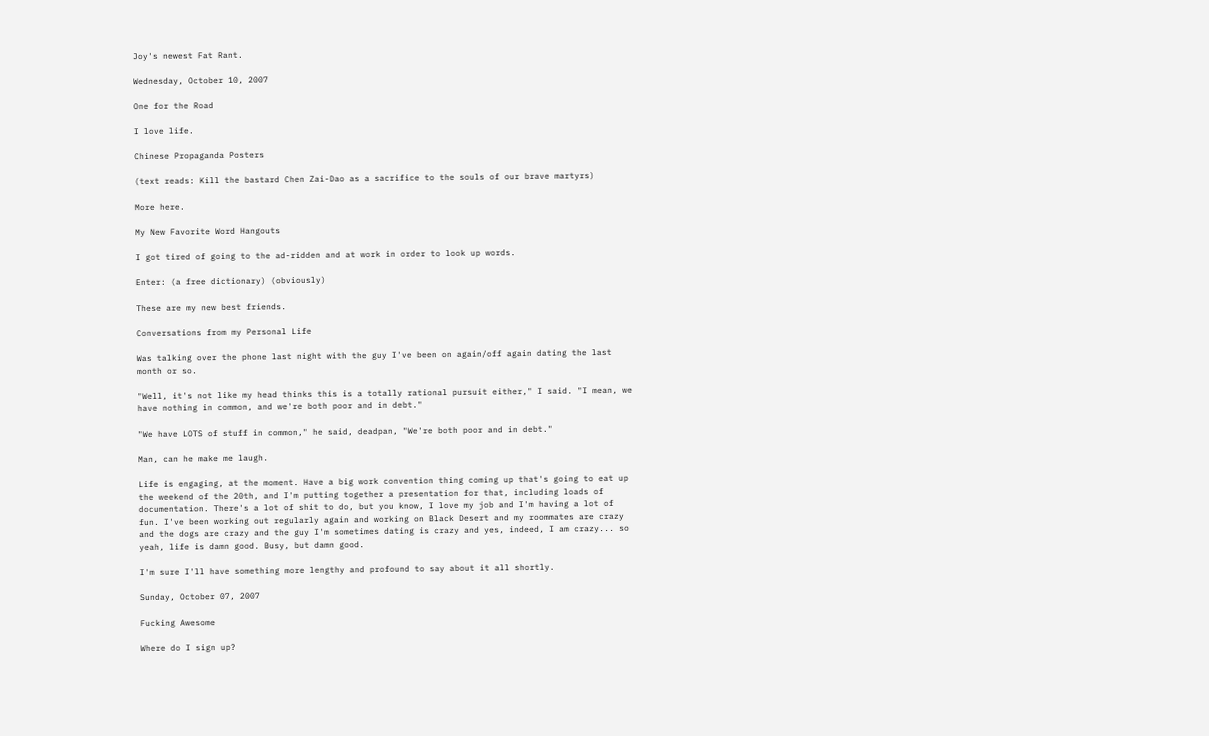Joy's newest Fat Rant.

Wednesday, October 10, 2007

One for the Road

I love life.

Chinese Propaganda Posters

(text reads: Kill the bastard Chen Zai-Dao as a sacrifice to the souls of our brave martyrs)

More here.

My New Favorite Word Hangouts

I got tired of going to the ad-ridden and at work in order to look up words.

Enter: (a free dictionary) (obviously)

These are my new best friends.

Conversations from my Personal Life

Was talking over the phone last night with the guy I've been on again/off again dating the last month or so.

"Well, it's not like my head thinks this is a totally rational pursuit either," I said. "I mean, we have nothing in common, and we're both poor and in debt."

"We have LOTS of stuff in common," he said, deadpan, "We're both poor and in debt."

Man, can he make me laugh.

Life is engaging, at the moment. Have a big work convention thing coming up that's going to eat up the weekend of the 20th, and I'm putting together a presentation for that, including loads of documentation. There's a lot of shit to do, but you know, I love my job and I'm having a lot of fun. I've been working out regularly again and working on Black Desert and my roommates are crazy and the dogs are crazy and the guy I'm sometimes dating is crazy and yes, indeed, I am crazy... so yeah, life is damn good. Busy, but damn good.

I'm sure I'll have something more lengthy and profound to say about it all shortly.

Sunday, October 07, 2007

Fucking Awesome

Where do I sign up?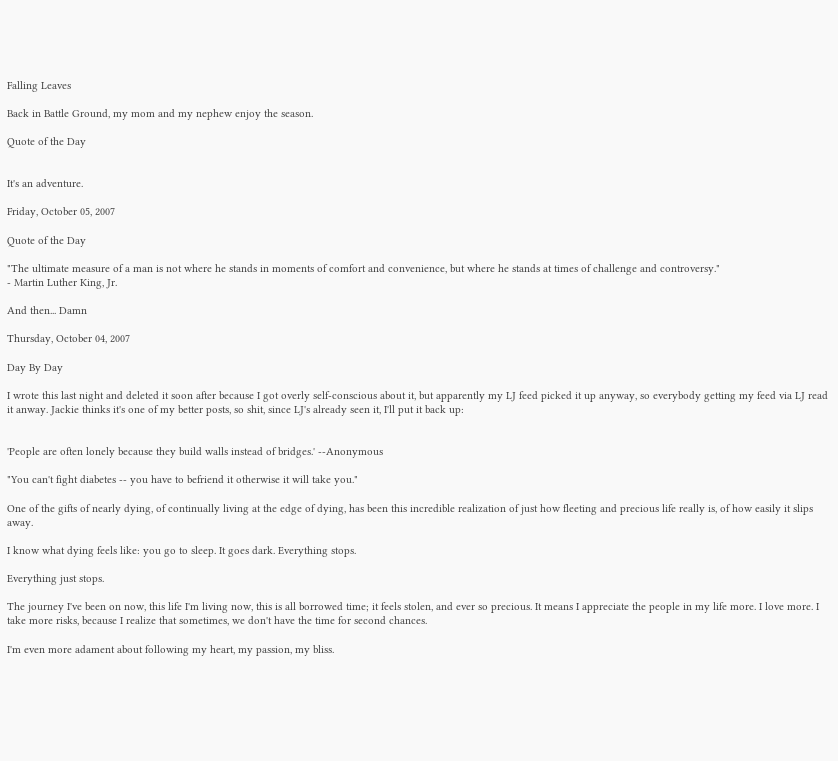Falling Leaves

Back in Battle Ground, my mom and my nephew enjoy the season.

Quote of the Day


It's an adventure.

Friday, October 05, 2007

Quote of the Day

"The ultimate measure of a man is not where he stands in moments of comfort and convenience, but where he stands at times of challenge and controversy."
- Martin Luther King, Jr.

And then... Damn

Thursday, October 04, 2007

Day By Day

I wrote this last night and deleted it soon after because I got overly self-conscious about it, but apparently my LJ feed picked it up anyway, so everybody getting my feed via LJ read it anway. Jackie thinks it's one of my better posts, so shit, since LJ's already seen it, I'll put it back up:


'People are often lonely because they build walls instead of bridges.' --Anonymous

"You can't fight diabetes -- you have to befriend it otherwise it will take you."

One of the gifts of nearly dying, of continually living at the edge of dying, has been this incredible realization of just how fleeting and precious life really is, of how easily it slips away.

I know what dying feels like: you go to sleep. It goes dark. Everything stops.

Everything just stops.

The journey I've been on now, this life I'm living now, this is all borrowed time; it feels stolen, and ever so precious. It means I appreciate the people in my life more. I love more. I take more risks, because I realize that sometimes, we don't have the time for second chances.

I'm even more adament about following my heart, my passion, my bliss.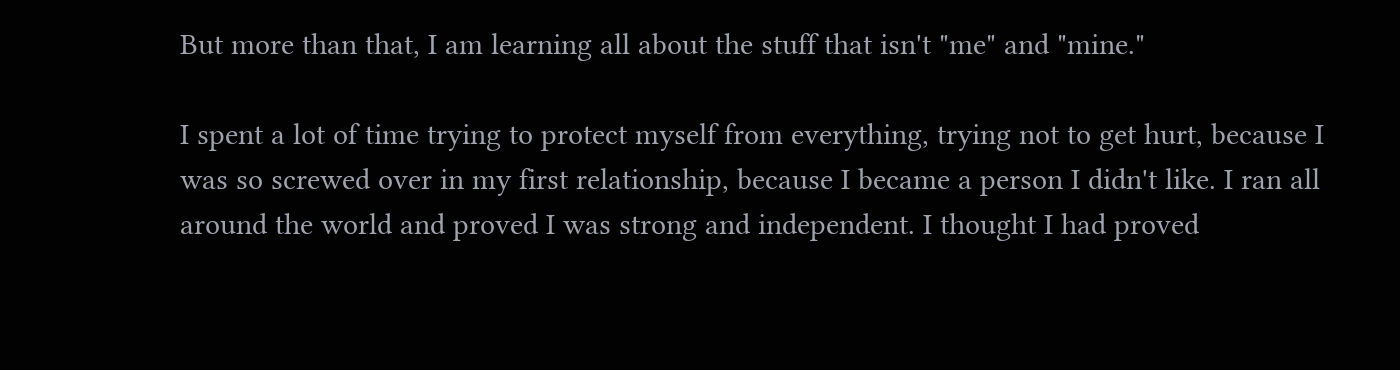But more than that, I am learning all about the stuff that isn't "me" and "mine."

I spent a lot of time trying to protect myself from everything, trying not to get hurt, because I was so screwed over in my first relationship, because I became a person I didn't like. I ran all around the world and proved I was strong and independent. I thought I had proved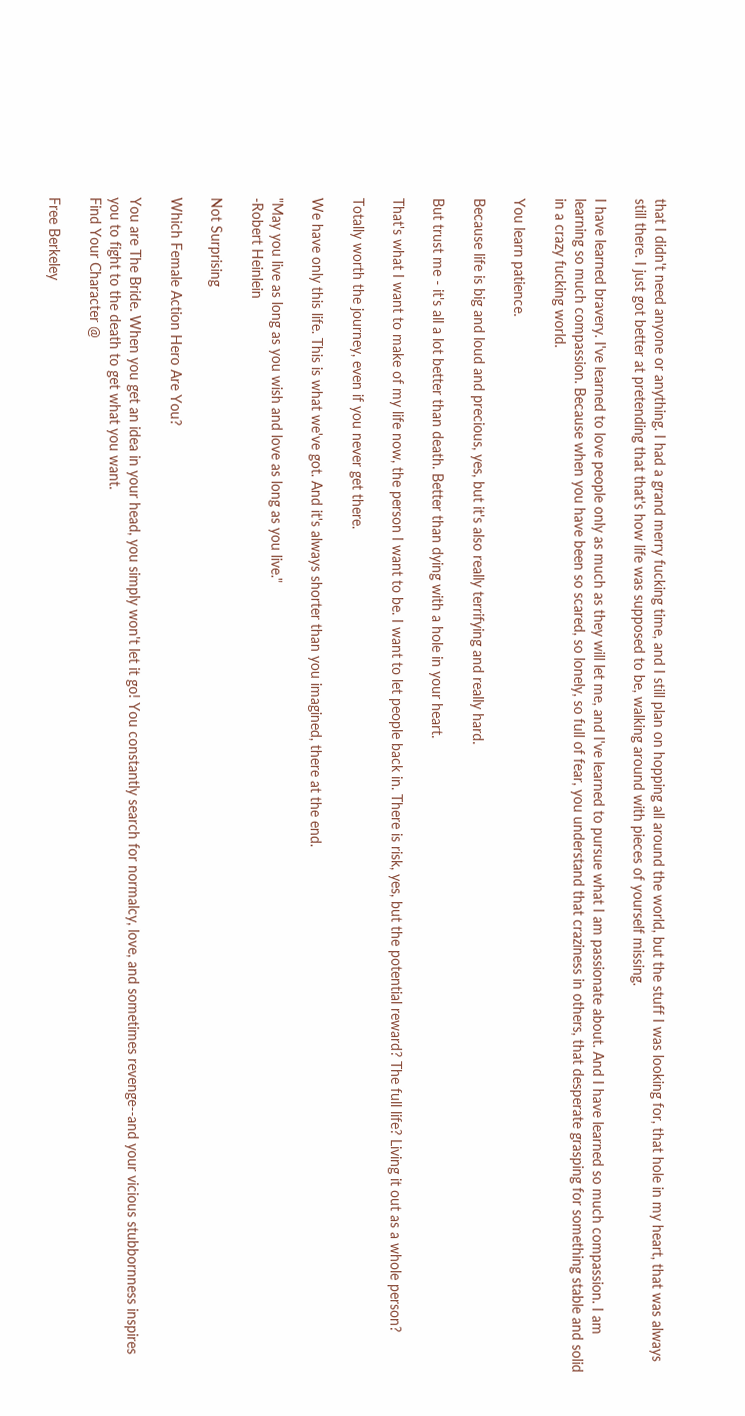that I didn't need anyone or anything. I had a grand merry fucking time, and I still plan on hopping all around the world, but the stuff I was looking for, that hole in my heart, that was always still there. I just got better at pretending that that's how life was supposed to be, walking around with pieces of yourself missing.

I have learned bravery. I've learned to love people only as much as they will let me, and I've learned to pursue what I am passionate about. And I have learned so much compassion. I am learning so much compassion. Because when you have been so scared, so lonely, so full of fear, you understand that craziness in others, that desperate grasping for something stable and solid in a crazy fucking world.

You learn patience.

Because life is big and loud and precious, yes, but it's also really terrifying and really hard.

But trust me - it's all a lot better than death. Better than dying with a hole in your heart.

That's what I want to make of my life now, the person I want to be. I want to let people back in. There is risk, yes, but the potential reward? The full life? Living it out as a whole person?

Totally worth the journey, even if you never get there.

We have only this life. This is what we've got. And it's always shorter than you imagined, there at the end.

"May you live as long as you wish and love as long as you live."
-Robert Heinlein

Not Surprising

Which Female Action Hero Are You?

You are The Bride. When you get an idea in your head, you simply won't let it go! You constantly search for normalcy, love, and sometimes revenge--and your vicious stubbornness inspires you to fight to the death to get what you want.
Find Your Character @

Free Berkeley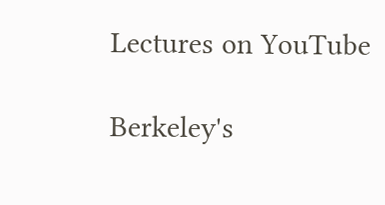Lectures on YouTube

Berkeley's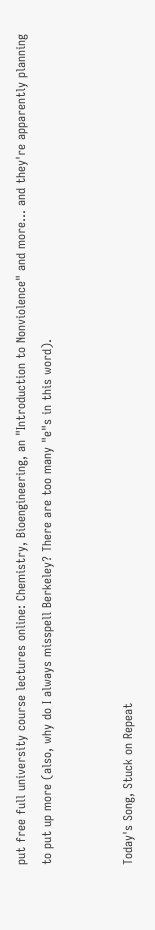put free full university course lectures online: Chemistry, Bioengineering, an "Introduction to Nonviolence" and more... and they're apparently planning to put up more (also, why do I always misspell Berkeley? There are too many "e"s in this word).


Today's Song, Stuck on Repeat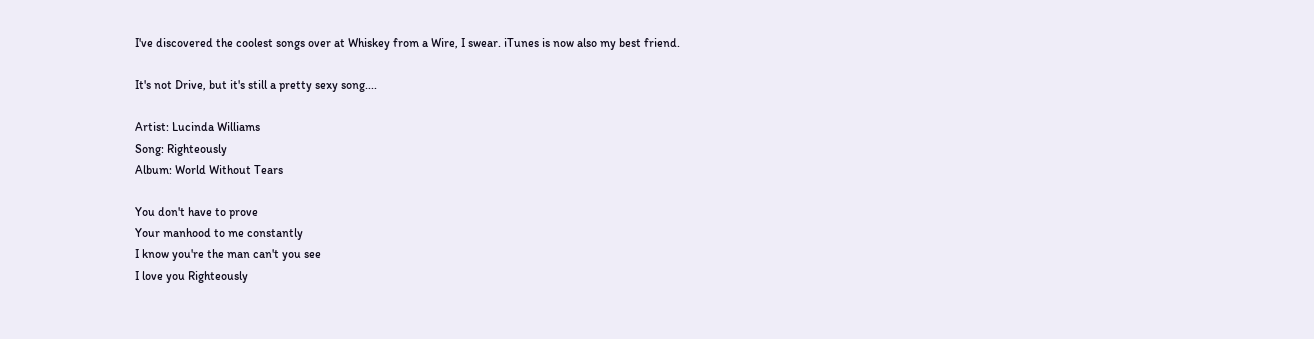I've discovered the coolest songs over at Whiskey from a Wire, I swear. iTunes is now also my best friend.

It's not Drive, but it's still a pretty sexy song....

Artist: Lucinda Williams
Song: Righteously
Album: World Without Tears

You don't have to prove
Your manhood to me constantly
I know you're the man can't you see
I love you Righteously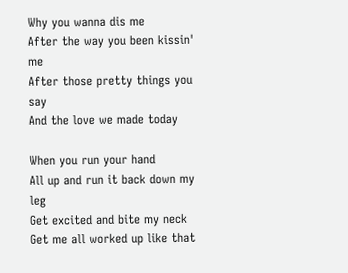Why you wanna dis me
After the way you been kissin' me
After those pretty things you say
And the love we made today

When you run your hand
All up and run it back down my leg
Get excited and bite my neck
Get me all worked up like that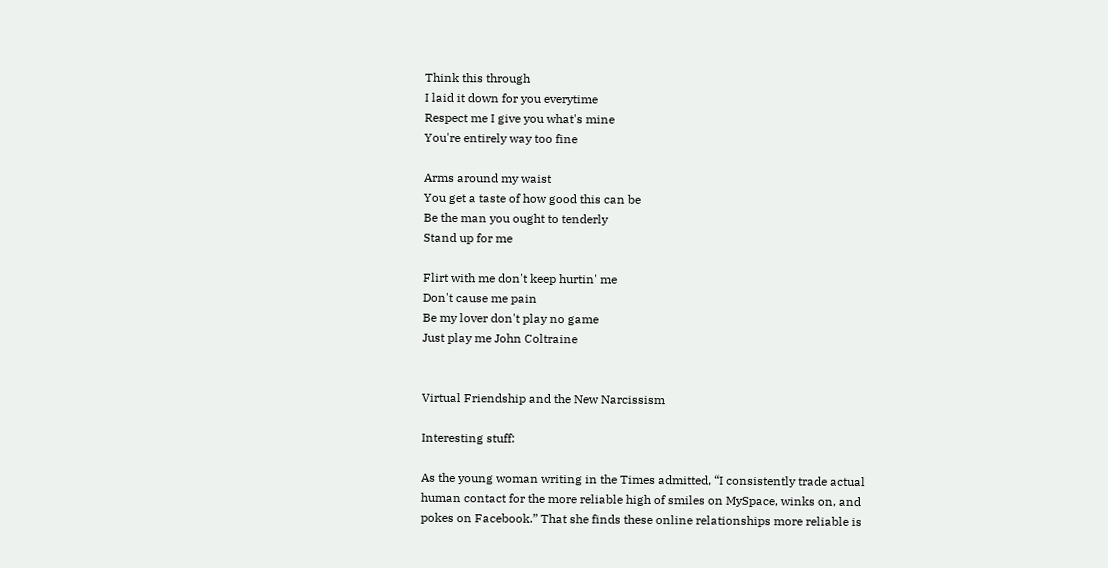Think this through
I laid it down for you everytime
Respect me I give you what's mine
You're entirely way too fine

Arms around my waist
You get a taste of how good this can be
Be the man you ought to tenderly
Stand up for me

Flirt with me don't keep hurtin' me
Don't cause me pain
Be my lover don't play no game
Just play me John Coltraine


Virtual Friendship and the New Narcissism

Interesting stuff:

As the young woman writing in the Times admitted, “I consistently trade actual human contact for the more reliable high of smiles on MySpace, winks on, and pokes on Facebook.” That she finds these online relationships more reliable is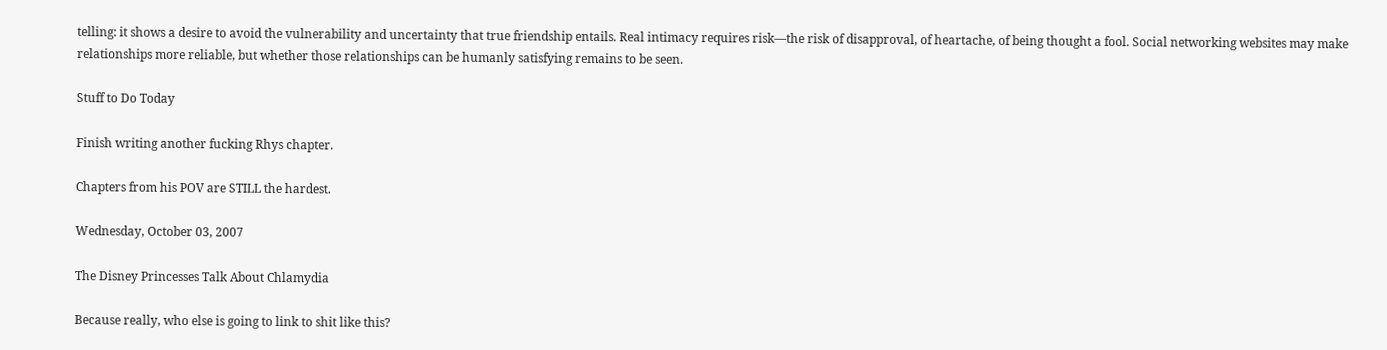telling: it shows a desire to avoid the vulnerability and uncertainty that true friendship entails. Real intimacy requires risk—the risk of disapproval, of heartache, of being thought a fool. Social networking websites may make relationships more reliable, but whether those relationships can be humanly satisfying remains to be seen.

Stuff to Do Today

Finish writing another fucking Rhys chapter.

Chapters from his POV are STILL the hardest.

Wednesday, October 03, 2007

The Disney Princesses Talk About Chlamydia

Because really, who else is going to link to shit like this?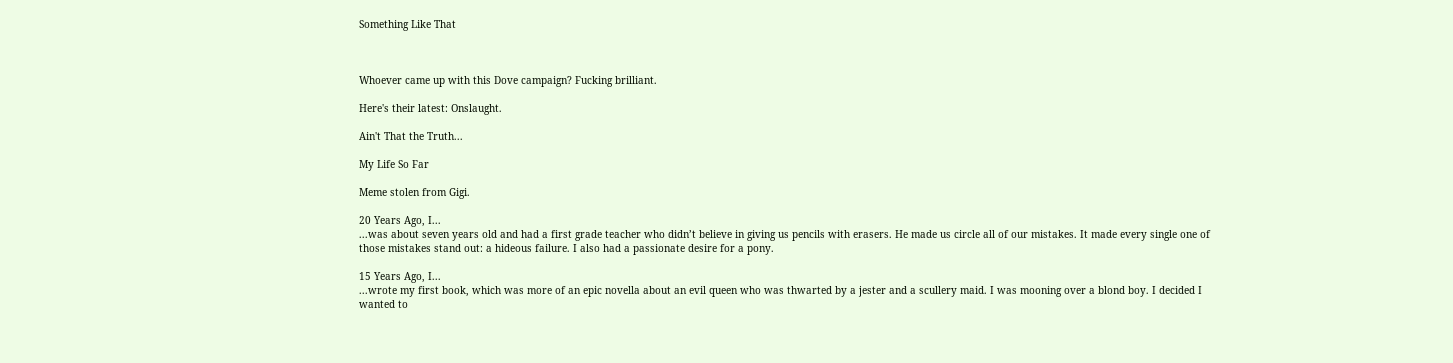Something Like That



Whoever came up with this Dove campaign? Fucking brilliant.

Here's their latest: Onslaught.

Ain't That the Truth...

My Life So Far

Meme stolen from Gigi.

20 Years Ago, I...
...was about seven years old and had a first grade teacher who didn’t believe in giving us pencils with erasers. He made us circle all of our mistakes. It made every single one of those mistakes stand out: a hideous failure. I also had a passionate desire for a pony.

15 Years Ago, I...
...wrote my first book, which was more of an epic novella about an evil queen who was thwarted by a jester and a scullery maid. I was mooning over a blond boy. I decided I wanted to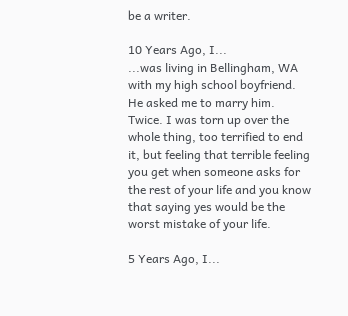be a writer.

10 Years Ago, I...
...was living in Bellingham, WA with my high school boyfriend. He asked me to marry him. Twice. I was torn up over the whole thing, too terrified to end it, but feeling that terrible feeling you get when someone asks for the rest of your life and you know that saying yes would be the worst mistake of your life.

5 Years Ago, I...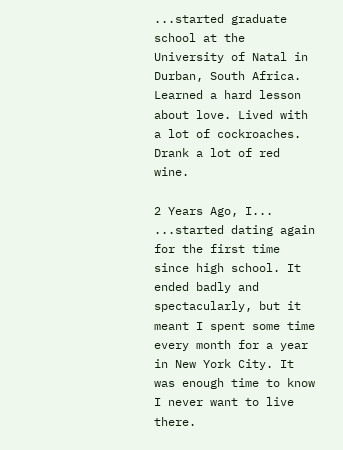...started graduate school at the University of Natal in Durban, South Africa. Learned a hard lesson about love. Lived with a lot of cockroaches. Drank a lot of red wine.

2 Years Ago, I...
...started dating again for the first time since high school. It ended badly and spectacularly, but it meant I spent some time every month for a year in New York City. It was enough time to know I never want to live there.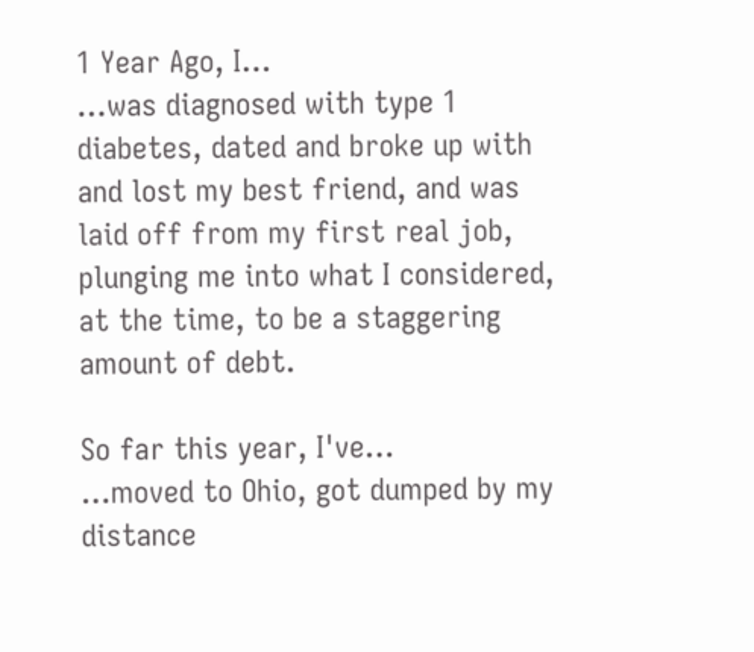1 Year Ago, I...
...was diagnosed with type 1 diabetes, dated and broke up with and lost my best friend, and was laid off from my first real job, plunging me into what I considered, at the time, to be a staggering amount of debt.

So far this year, I've...
...moved to Ohio, got dumped by my distance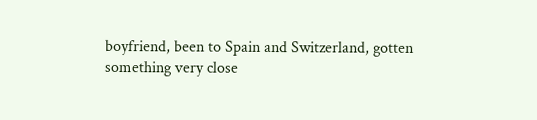boyfriend, been to Spain and Switzerland, gotten something very close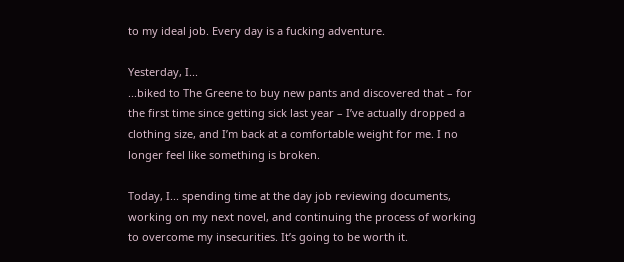to my ideal job. Every day is a fucking adventure.

Yesterday, I...
...biked to The Greene to buy new pants and discovered that – for the first time since getting sick last year – I’ve actually dropped a clothing size, and I’m back at a comfortable weight for me. I no longer feel like something is broken.

Today, I... spending time at the day job reviewing documents, working on my next novel, and continuing the process of working to overcome my insecurities. It’s going to be worth it.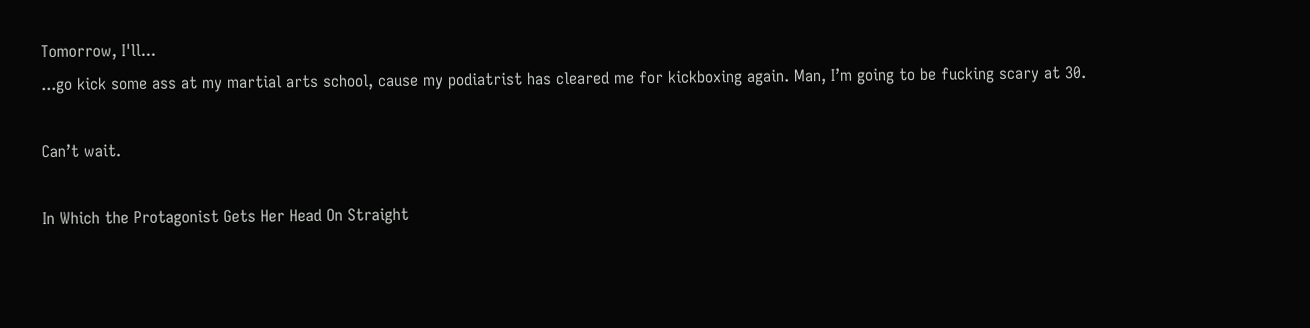Tomorrow, I'll...
...go kick some ass at my martial arts school, cause my podiatrist has cleared me for kickboxing again. Man, I’m going to be fucking scary at 30.

Can’t wait.

In Which the Protagonist Gets Her Head On Straight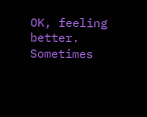OK, feeling better. Sometimes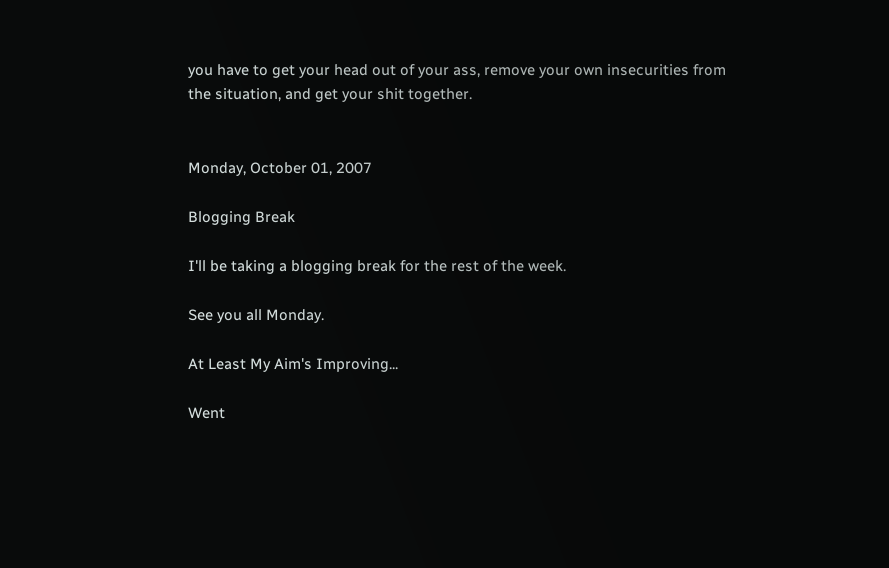you have to get your head out of your ass, remove your own insecurities from the situation, and get your shit together.


Monday, October 01, 2007

Blogging Break

I'll be taking a blogging break for the rest of the week.

See you all Monday.

At Least My Aim's Improving...

Went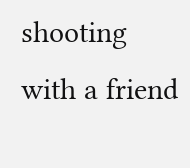shooting with a friend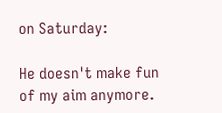on Saturday:

He doesn't make fun of my aim anymore.